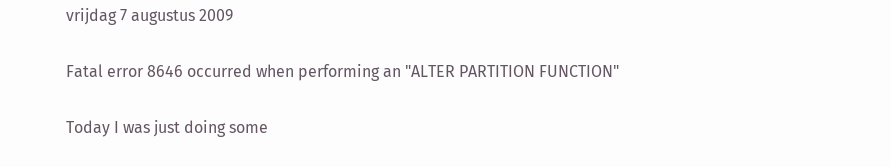vrijdag 7 augustus 2009

Fatal error 8646 occurred when performing an "ALTER PARTITION FUNCTION"

Today I was just doing some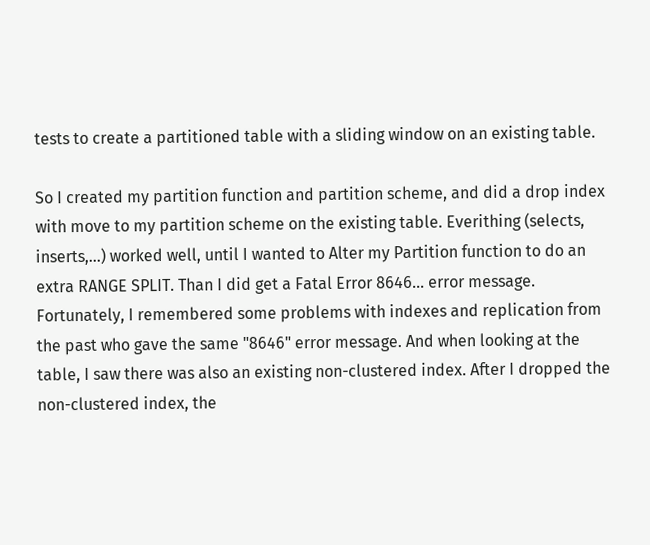tests to create a partitioned table with a sliding window on an existing table.

So I created my partition function and partition scheme, and did a drop index with move to my partition scheme on the existing table. Everithing (selects, inserts,...) worked well, until I wanted to Alter my Partition function to do an extra RANGE SPLIT. Than I did get a Fatal Error 8646... error message. Fortunately, I remembered some problems with indexes and replication from the past who gave the same "8646" error message. And when looking at the table, I saw there was also an existing non-clustered index. After I dropped the non-clustered index, the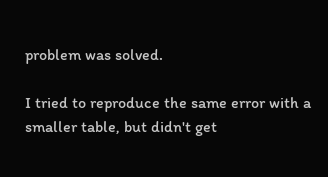problem was solved.

I tried to reproduce the same error with a smaller table, but didn't get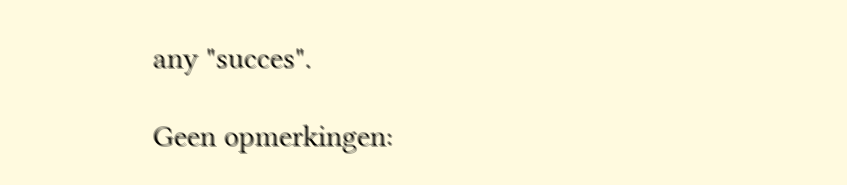any "succes".

Geen opmerkingen: